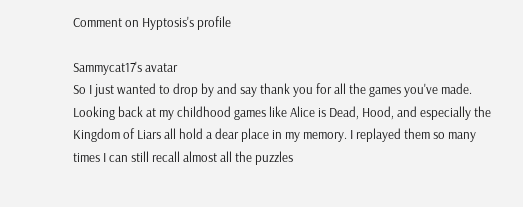Comment on Hyptosis's profile

Sammycat17's avatar
So I just wanted to drop by and say thank you for all the games you've made. Looking back at my childhood games like Alice is Dead, Hood, and especially the Kingdom of Liars all hold a dear place in my memory. I replayed them so many times I can still recall almost all the puzzles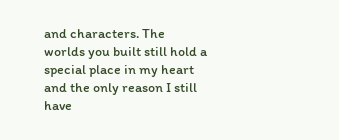and characters. The worlds you built still hold a special place in my heart and the only reason I still have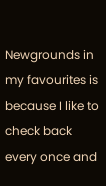Newgrounds in my favourites is because I like to check back every once and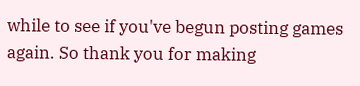while to see if you've begun posting games again. So thank you for making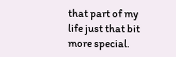that part of my life just that bit more special.